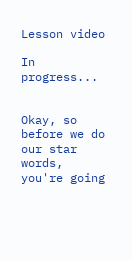Lesson video

In progress...


Okay, so before we do our star words, you're going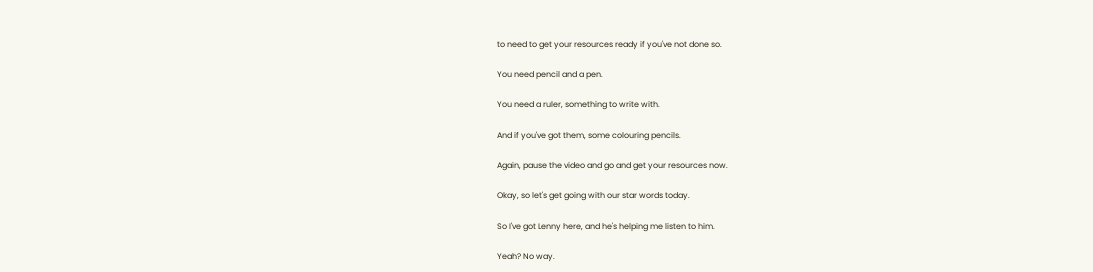to need to get your resources ready if you've not done so.

You need pencil and a pen.

You need a ruler, something to write with.

And if you've got them, some colouring pencils.

Again, pause the video and go and get your resources now.

Okay, so let's get going with our star words today.

So I've got Lenny here, and he's helping me listen to him.

Yeah? No way.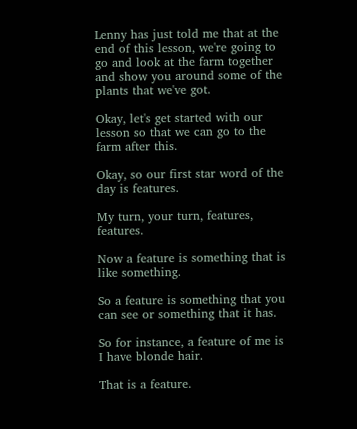Lenny has just told me that at the end of this lesson, we're going to go and look at the farm together and show you around some of the plants that we've got.

Okay, let's get started with our lesson so that we can go to the farm after this.

Okay, so our first star word of the day is features.

My turn, your turn, features, features.

Now a feature is something that is like something.

So a feature is something that you can see or something that it has.

So for instance, a feature of me is I have blonde hair.

That is a feature.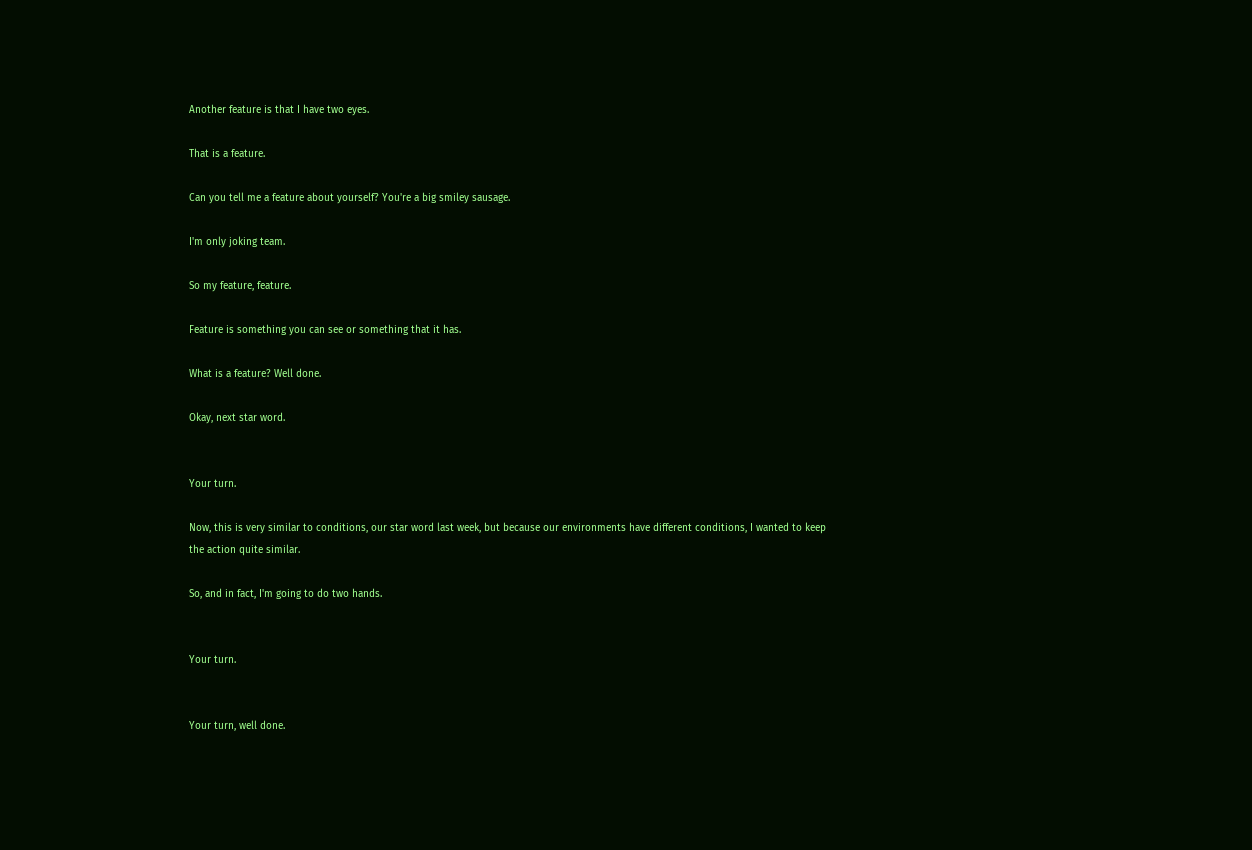Another feature is that I have two eyes.

That is a feature.

Can you tell me a feature about yourself? You're a big smiley sausage.

I'm only joking team.

So my feature, feature.

Feature is something you can see or something that it has.

What is a feature? Well done.

Okay, next star word.


Your turn.

Now, this is very similar to conditions, our star word last week, but because our environments have different conditions, I wanted to keep the action quite similar.

So, and in fact, I'm going to do two hands.


Your turn.


Your turn, well done.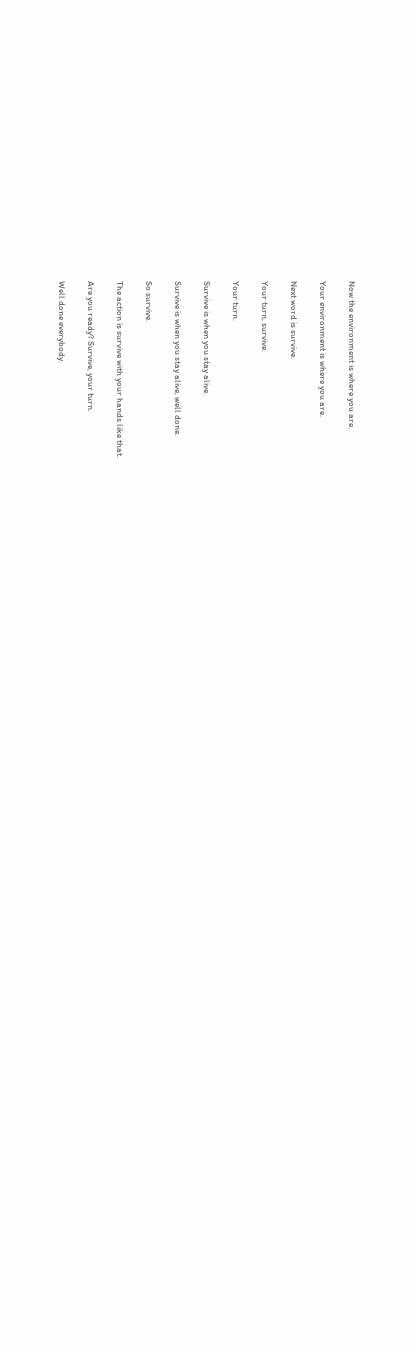Now the environment is where you are.

Your environment is where you are.

Next word is survive.

Your turn, survive.

Your turn.

Survive is when you stay alive.

Survive is when you stay alive, well done.

So survive.

The action is survive with your hands like that.

Are you ready? Survive, your turn.

Well done everybody.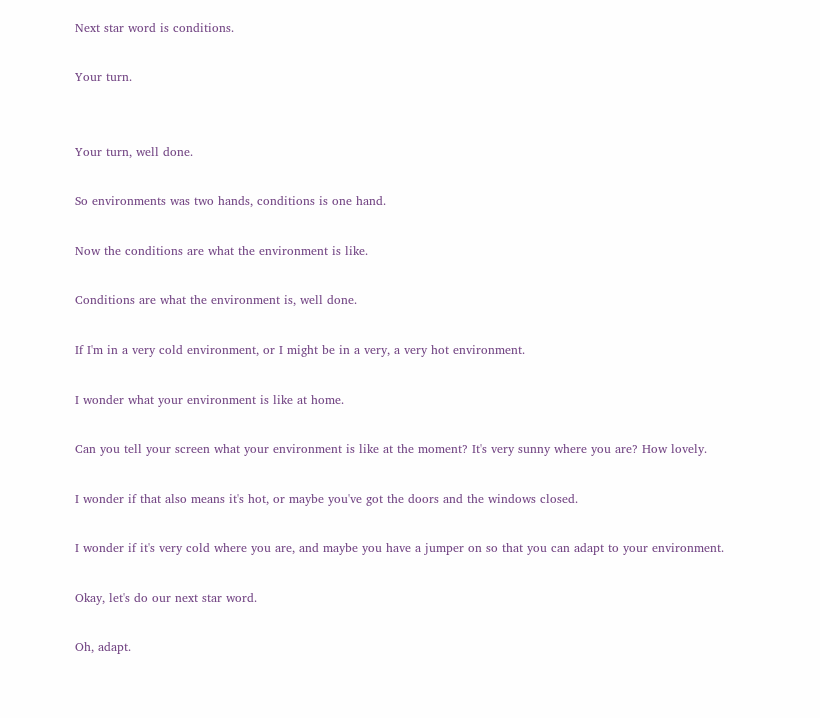Next star word is conditions.

Your turn.


Your turn, well done.

So environments was two hands, conditions is one hand.

Now the conditions are what the environment is like.

Conditions are what the environment is, well done.

If I'm in a very cold environment, or I might be in a very, a very hot environment.

I wonder what your environment is like at home.

Can you tell your screen what your environment is like at the moment? It's very sunny where you are? How lovely.

I wonder if that also means it's hot, or maybe you've got the doors and the windows closed.

I wonder if it's very cold where you are, and maybe you have a jumper on so that you can adapt to your environment.

Okay, let's do our next star word.

Oh, adapt.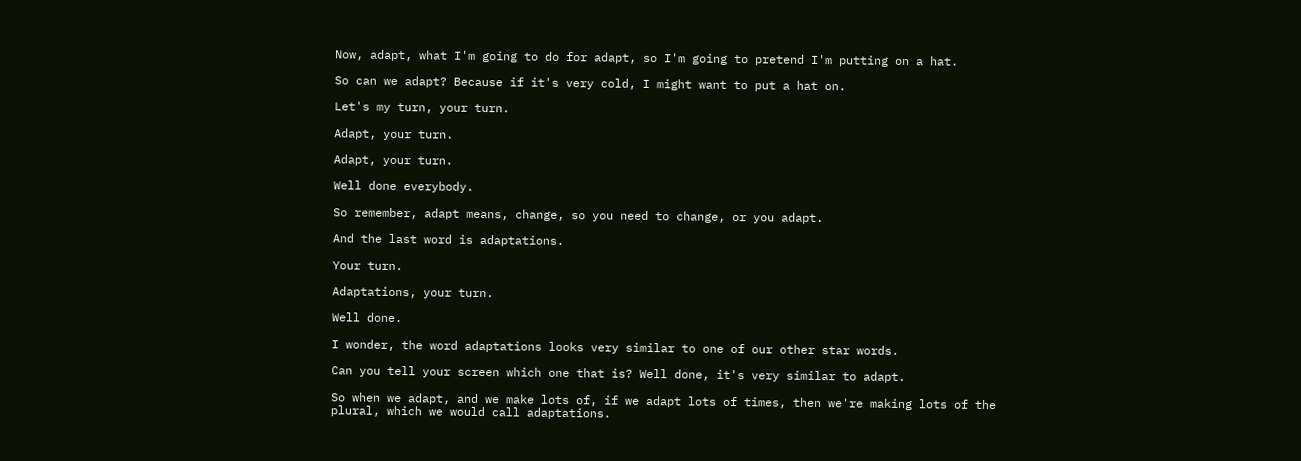Now, adapt, what I'm going to do for adapt, so I'm going to pretend I'm putting on a hat.

So can we adapt? Because if it's very cold, I might want to put a hat on.

Let's my turn, your turn.

Adapt, your turn.

Adapt, your turn.

Well done everybody.

So remember, adapt means, change, so you need to change, or you adapt.

And the last word is adaptations.

Your turn.

Adaptations, your turn.

Well done.

I wonder, the word adaptations looks very similar to one of our other star words.

Can you tell your screen which one that is? Well done, it's very similar to adapt.

So when we adapt, and we make lots of, if we adapt lots of times, then we're making lots of the plural, which we would call adaptations.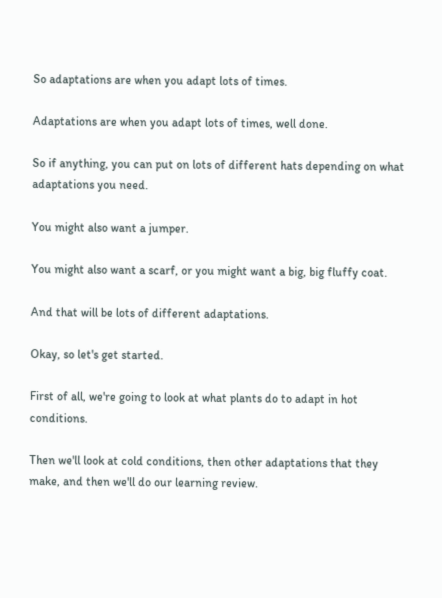So adaptations are when you adapt lots of times.

Adaptations are when you adapt lots of times, well done.

So if anything, you can put on lots of different hats depending on what adaptations you need.

You might also want a jumper.

You might also want a scarf, or you might want a big, big fluffy coat.

And that will be lots of different adaptations.

Okay, so let's get started.

First of all, we're going to look at what plants do to adapt in hot conditions.

Then we'll look at cold conditions, then other adaptations that they make, and then we'll do our learning review.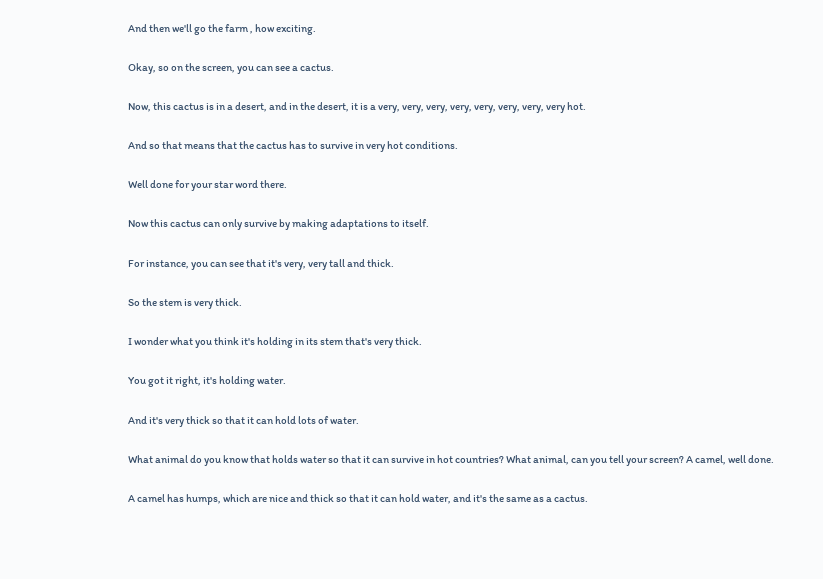And then we'll go the farm , how exciting.

Okay, so on the screen, you can see a cactus.

Now, this cactus is in a desert, and in the desert, it is a very, very, very, very, very, very, very, very hot.

And so that means that the cactus has to survive in very hot conditions.

Well done for your star word there.

Now this cactus can only survive by making adaptations to itself.

For instance, you can see that it's very, very tall and thick.

So the stem is very thick.

I wonder what you think it's holding in its stem that's very thick.

You got it right, it's holding water.

And it's very thick so that it can hold lots of water.

What animal do you know that holds water so that it can survive in hot countries? What animal, can you tell your screen? A camel, well done.

A camel has humps, which are nice and thick so that it can hold water, and it's the same as a cactus.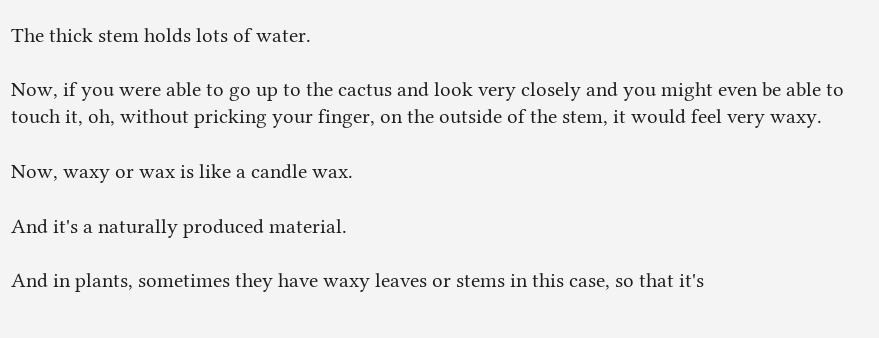The thick stem holds lots of water.

Now, if you were able to go up to the cactus and look very closely and you might even be able to touch it, oh, without pricking your finger, on the outside of the stem, it would feel very waxy.

Now, waxy or wax is like a candle wax.

And it's a naturally produced material.

And in plants, sometimes they have waxy leaves or stems in this case, so that it's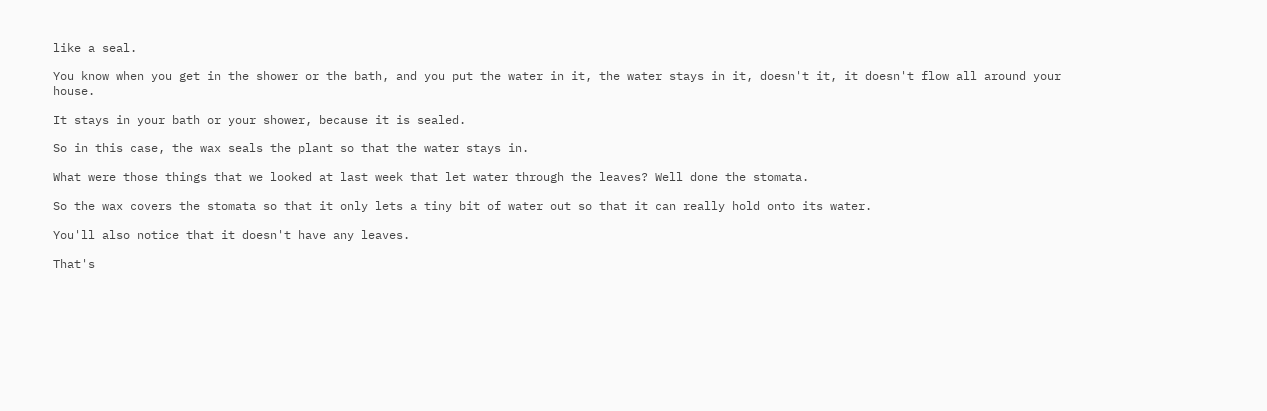like a seal.

You know when you get in the shower or the bath, and you put the water in it, the water stays in it, doesn't it, it doesn't flow all around your house.

It stays in your bath or your shower, because it is sealed.

So in this case, the wax seals the plant so that the water stays in.

What were those things that we looked at last week that let water through the leaves? Well done the stomata.

So the wax covers the stomata so that it only lets a tiny bit of water out so that it can really hold onto its water.

You'll also notice that it doesn't have any leaves.

That's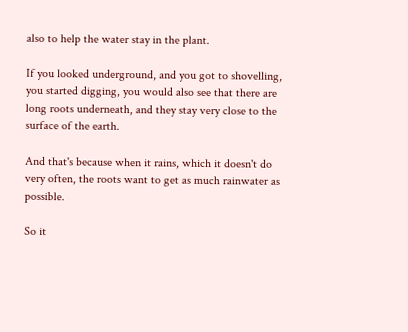also to help the water stay in the plant.

If you looked underground, and you got to shovelling, you started digging, you would also see that there are long roots underneath, and they stay very close to the surface of the earth.

And that's because when it rains, which it doesn't do very often, the roots want to get as much rainwater as possible.

So it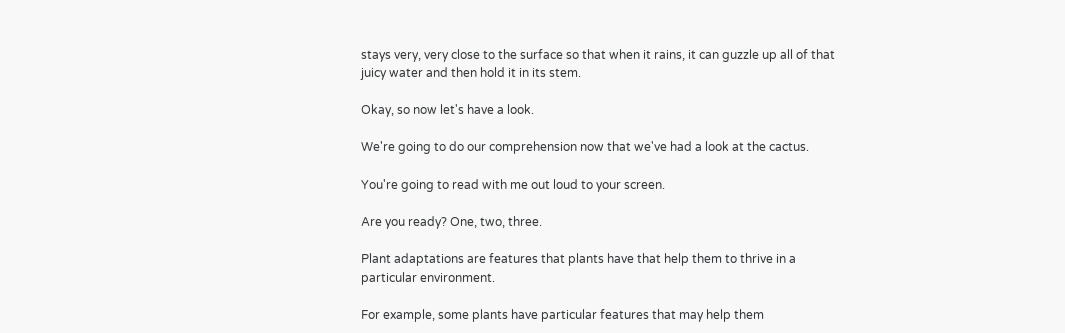stays very, very close to the surface so that when it rains, it can guzzle up all of that juicy water and then hold it in its stem.

Okay, so now let's have a look.

We're going to do our comprehension now that we've had a look at the cactus.

You're going to read with me out loud to your screen.

Are you ready? One, two, three.

Plant adaptations are features that plants have that help them to thrive in a particular environment.

For example, some plants have particular features that may help them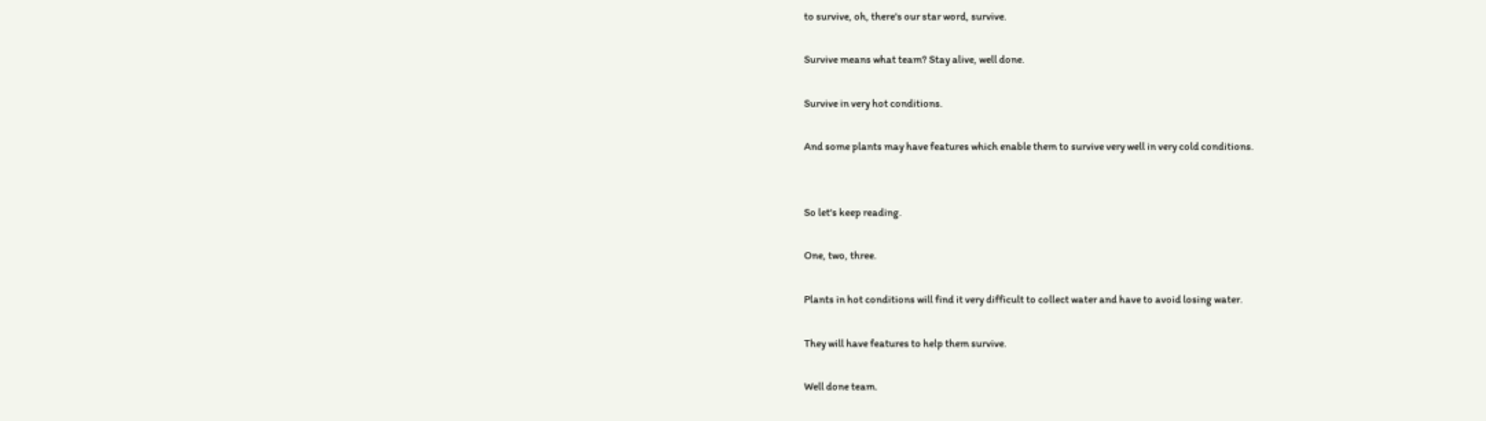to survive, oh, there's our star word, survive.

Survive means what team? Stay alive, well done.

Survive in very hot conditions.

And some plants may have features which enable them to survive very well in very cold conditions.


So let's keep reading.

One, two, three.

Plants in hot conditions will find it very difficult to collect water and have to avoid losing water.

They will have features to help them survive.

Well done team.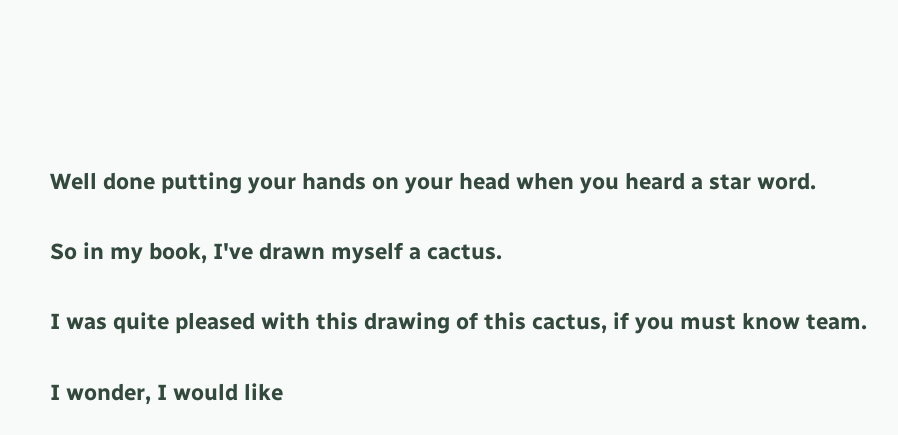Well done putting your hands on your head when you heard a star word.

So in my book, I've drawn myself a cactus.

I was quite pleased with this drawing of this cactus, if you must know team.

I wonder, I would like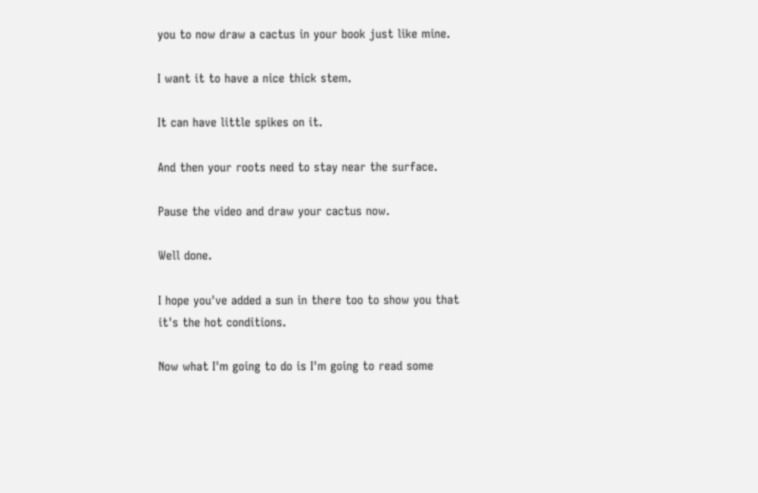you to now draw a cactus in your book just like mine.

I want it to have a nice thick stem.

It can have little spikes on it.

And then your roots need to stay near the surface.

Pause the video and draw your cactus now.

Well done.

I hope you've added a sun in there too to show you that it's the hot conditions.

Now what I'm going to do is I'm going to read some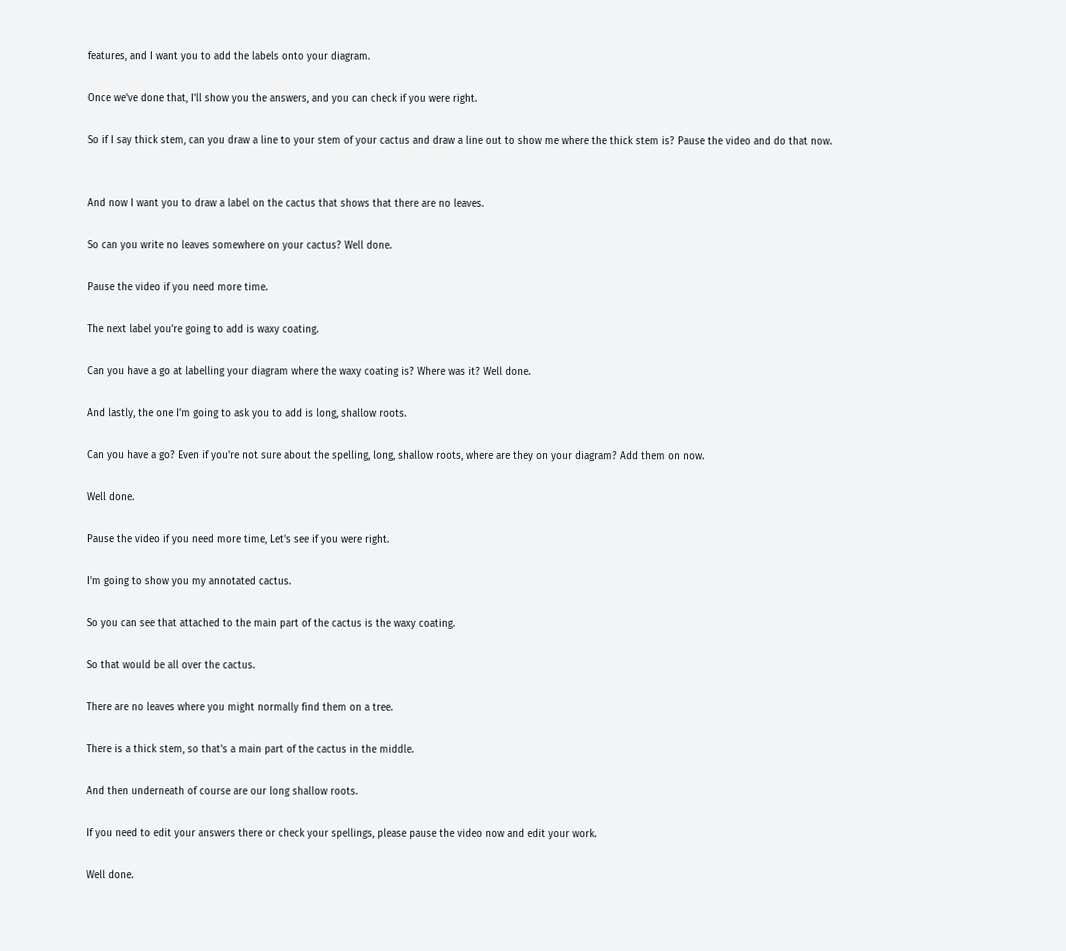features, and I want you to add the labels onto your diagram.

Once we've done that, I'll show you the answers, and you can check if you were right.

So if I say thick stem, can you draw a line to your stem of your cactus and draw a line out to show me where the thick stem is? Pause the video and do that now.


And now I want you to draw a label on the cactus that shows that there are no leaves.

So can you write no leaves somewhere on your cactus? Well done.

Pause the video if you need more time.

The next label you're going to add is waxy coating.

Can you have a go at labelling your diagram where the waxy coating is? Where was it? Well done.

And lastly, the one I'm going to ask you to add is long, shallow roots.

Can you have a go? Even if you're not sure about the spelling, long, shallow roots, where are they on your diagram? Add them on now.

Well done.

Pause the video if you need more time, Let's see if you were right.

I'm going to show you my annotated cactus.

So you can see that attached to the main part of the cactus is the waxy coating.

So that would be all over the cactus.

There are no leaves where you might normally find them on a tree.

There is a thick stem, so that's a main part of the cactus in the middle.

And then underneath of course are our long shallow roots.

If you need to edit your answers there or check your spellings, please pause the video now and edit your work.

Well done.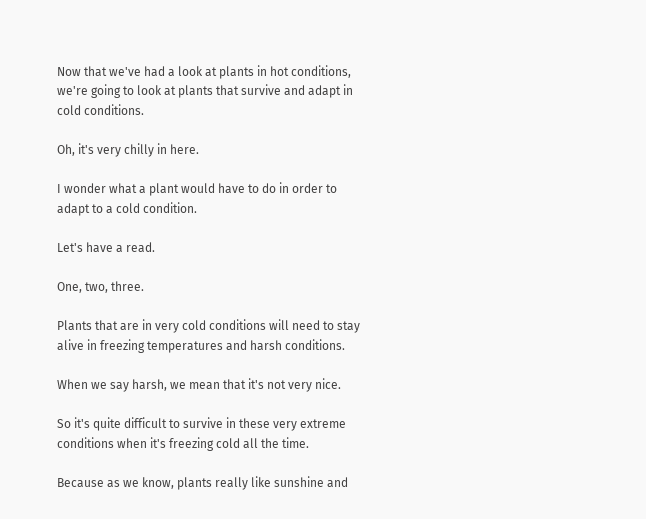Now that we've had a look at plants in hot conditions, we're going to look at plants that survive and adapt in cold conditions.

Oh, it's very chilly in here.

I wonder what a plant would have to do in order to adapt to a cold condition.

Let's have a read.

One, two, three.

Plants that are in very cold conditions will need to stay alive in freezing temperatures and harsh conditions.

When we say harsh, we mean that it's not very nice.

So it's quite difficult to survive in these very extreme conditions when it's freezing cold all the time.

Because as we know, plants really like sunshine and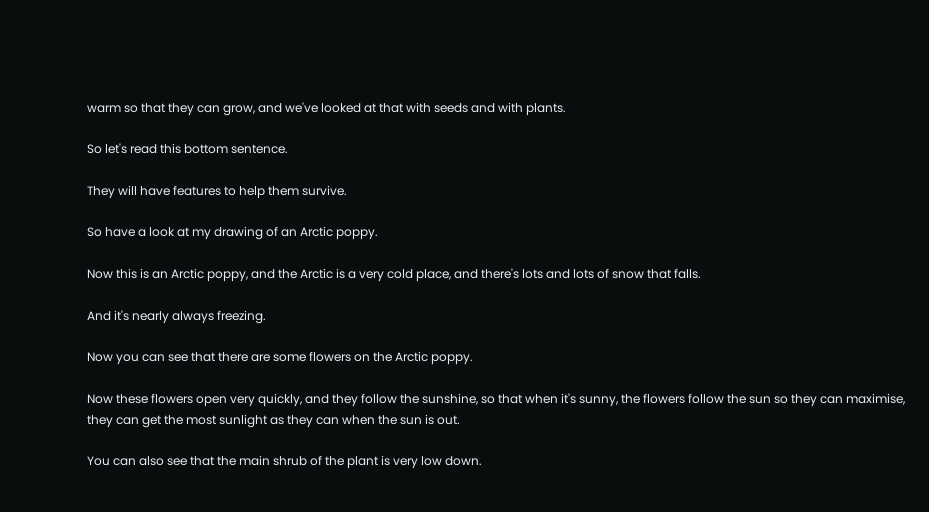warm so that they can grow, and we've looked at that with seeds and with plants.

So let's read this bottom sentence.

They will have features to help them survive.

So have a look at my drawing of an Arctic poppy.

Now this is an Arctic poppy, and the Arctic is a very cold place, and there's lots and lots of snow that falls.

And it's nearly always freezing.

Now you can see that there are some flowers on the Arctic poppy.

Now these flowers open very quickly, and they follow the sunshine, so that when it's sunny, the flowers follow the sun so they can maximise, they can get the most sunlight as they can when the sun is out.

You can also see that the main shrub of the plant is very low down.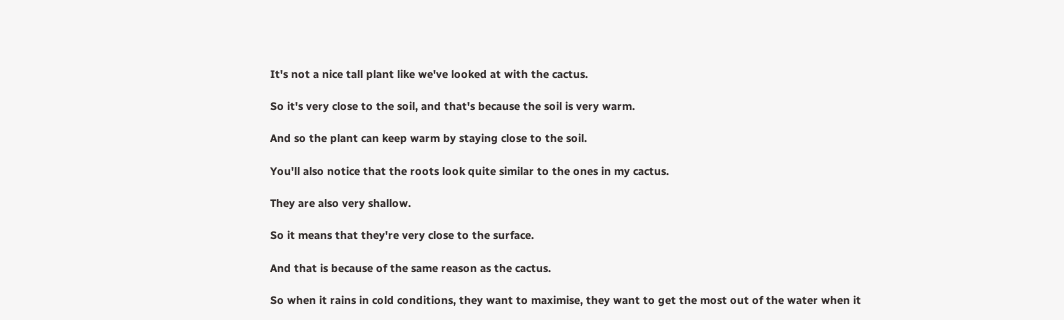It's not a nice tall plant like we've looked at with the cactus.

So it's very close to the soil, and that's because the soil is very warm.

And so the plant can keep warm by staying close to the soil.

You'll also notice that the roots look quite similar to the ones in my cactus.

They are also very shallow.

So it means that they're very close to the surface.

And that is because of the same reason as the cactus.

So when it rains in cold conditions, they want to maximise, they want to get the most out of the water when it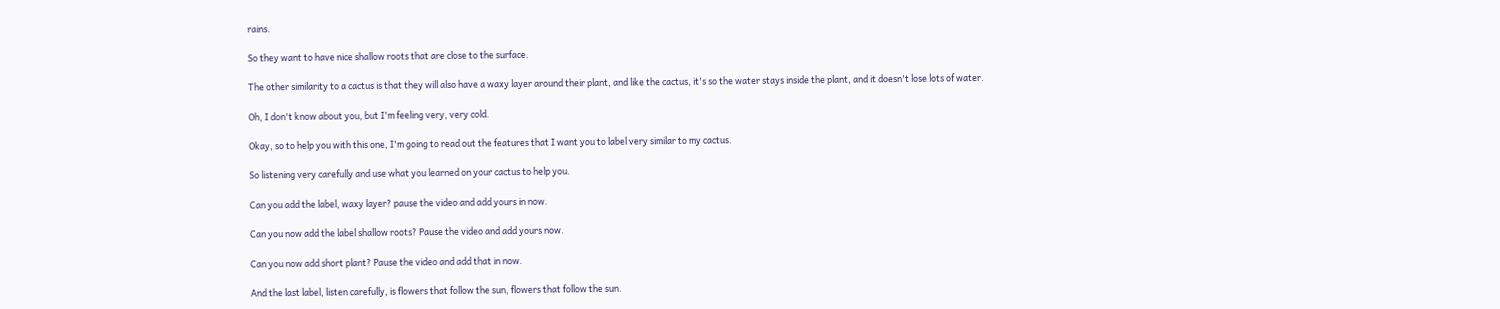rains.

So they want to have nice shallow roots that are close to the surface.

The other similarity to a cactus is that they will also have a waxy layer around their plant, and like the cactus, it's so the water stays inside the plant, and it doesn't lose lots of water.

Oh, I don't know about you, but I'm feeling very, very cold.

Okay, so to help you with this one, I'm going to read out the features that I want you to label very similar to my cactus.

So listening very carefully and use what you learned on your cactus to help you.

Can you add the label, waxy layer? pause the video and add yours in now.

Can you now add the label shallow roots? Pause the video and add yours now.

Can you now add short plant? Pause the video and add that in now.

And the last label, listen carefully, is flowers that follow the sun, flowers that follow the sun.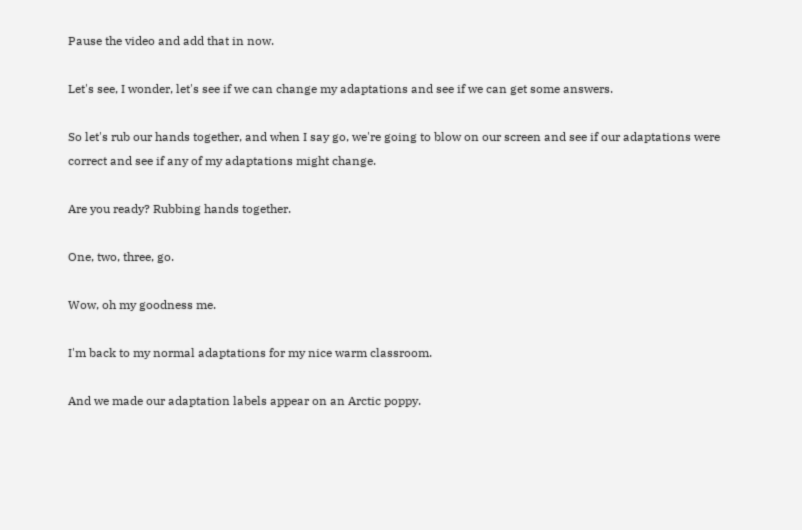Pause the video and add that in now.

Let's see, I wonder, let's see if we can change my adaptations and see if we can get some answers.

So let's rub our hands together, and when I say go, we're going to blow on our screen and see if our adaptations were correct and see if any of my adaptations might change.

Are you ready? Rubbing hands together.

One, two, three, go.

Wow, oh my goodness me.

I'm back to my normal adaptations for my nice warm classroom.

And we made our adaptation labels appear on an Arctic poppy.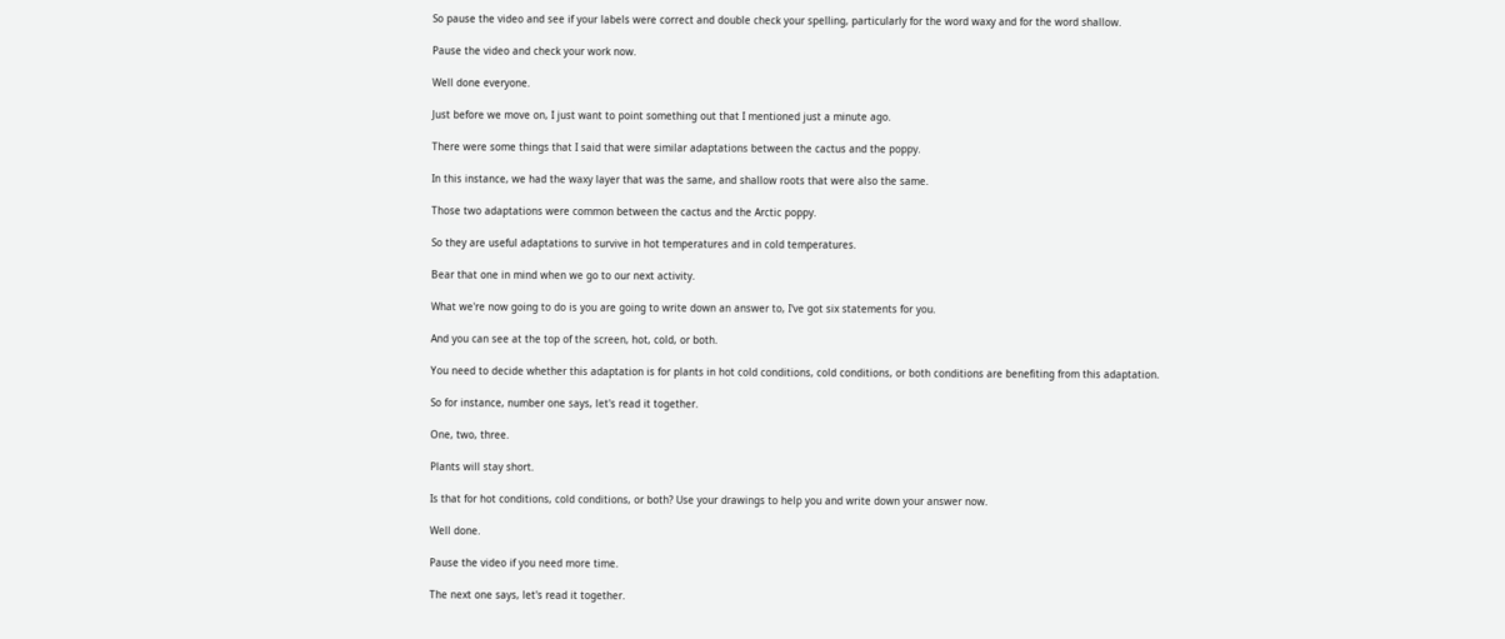So pause the video and see if your labels were correct and double check your spelling, particularly for the word waxy and for the word shallow.

Pause the video and check your work now.

Well done everyone.

Just before we move on, I just want to point something out that I mentioned just a minute ago.

There were some things that I said that were similar adaptations between the cactus and the poppy.

In this instance, we had the waxy layer that was the same, and shallow roots that were also the same.

Those two adaptations were common between the cactus and the Arctic poppy.

So they are useful adaptations to survive in hot temperatures and in cold temperatures.

Bear that one in mind when we go to our next activity.

What we're now going to do is you are going to write down an answer to, I've got six statements for you.

And you can see at the top of the screen, hot, cold, or both.

You need to decide whether this adaptation is for plants in hot cold conditions, cold conditions, or both conditions are benefiting from this adaptation.

So for instance, number one says, let's read it together.

One, two, three.

Plants will stay short.

Is that for hot conditions, cold conditions, or both? Use your drawings to help you and write down your answer now.

Well done.

Pause the video if you need more time.

The next one says, let's read it together.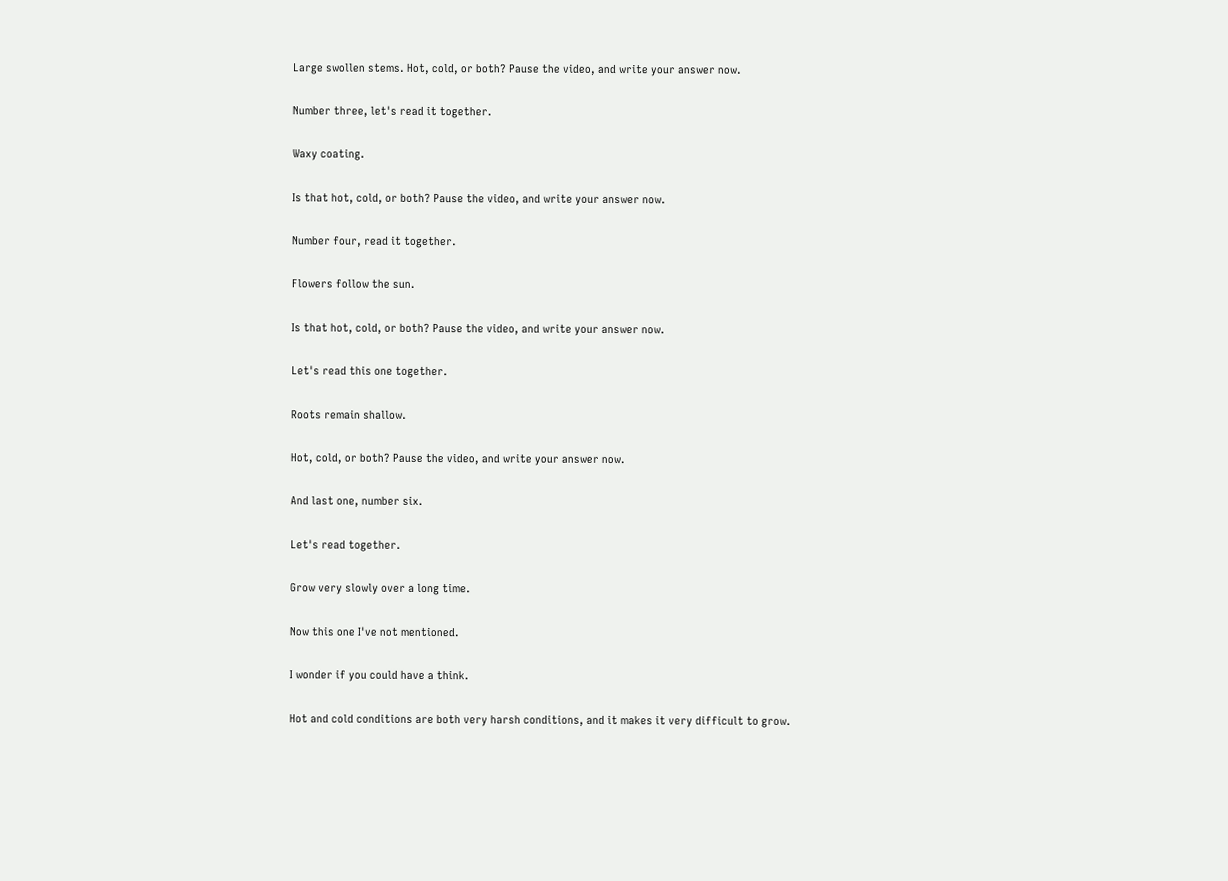Large swollen stems. Hot, cold, or both? Pause the video, and write your answer now.

Number three, let's read it together.

Waxy coating.

Is that hot, cold, or both? Pause the video, and write your answer now.

Number four, read it together.

Flowers follow the sun.

Is that hot, cold, or both? Pause the video, and write your answer now.

Let's read this one together.

Roots remain shallow.

Hot, cold, or both? Pause the video, and write your answer now.

And last one, number six.

Let's read together.

Grow very slowly over a long time.

Now this one I've not mentioned.

I wonder if you could have a think.

Hot and cold conditions are both very harsh conditions, and it makes it very difficult to grow.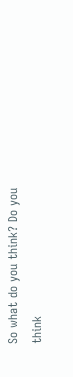So what do you think? Do you think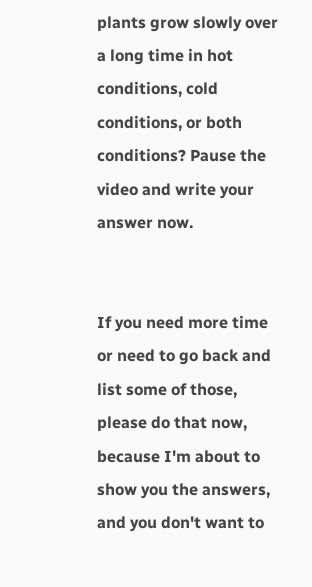plants grow slowly over a long time in hot conditions, cold conditions, or both conditions? Pause the video and write your answer now.


If you need more time or need to go back and list some of those, please do that now, because I'm about to show you the answers, and you don't want to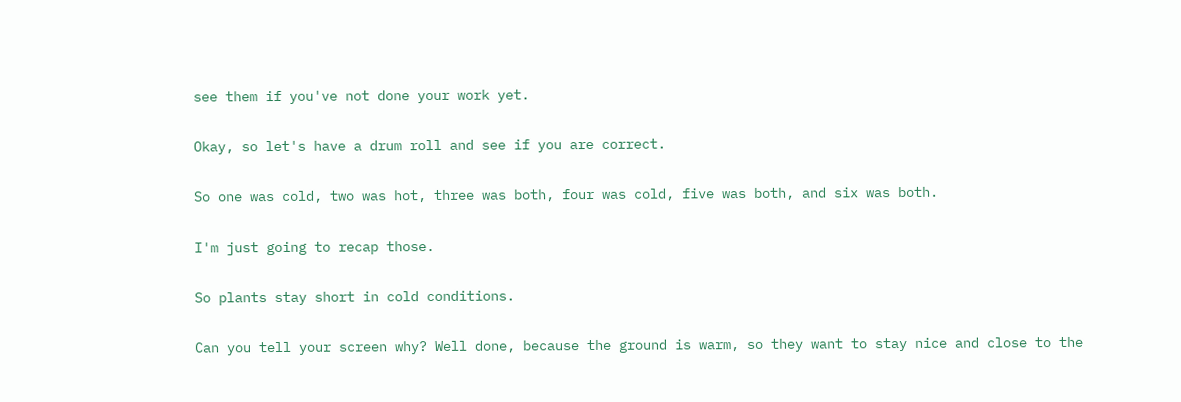see them if you've not done your work yet.

Okay, so let's have a drum roll and see if you are correct.

So one was cold, two was hot, three was both, four was cold, five was both, and six was both.

I'm just going to recap those.

So plants stay short in cold conditions.

Can you tell your screen why? Well done, because the ground is warm, so they want to stay nice and close to the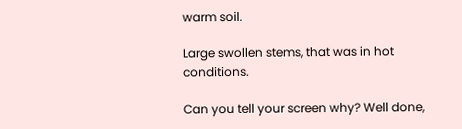warm soil.

Large swollen stems, that was in hot conditions.

Can you tell your screen why? Well done,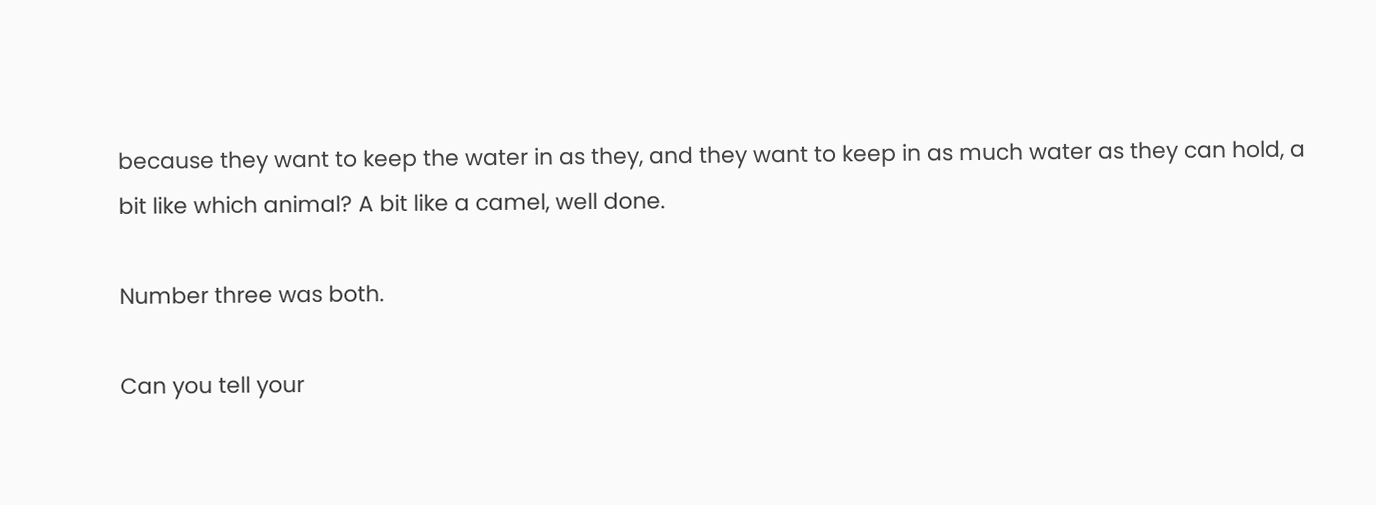because they want to keep the water in as they, and they want to keep in as much water as they can hold, a bit like which animal? A bit like a camel, well done.

Number three was both.

Can you tell your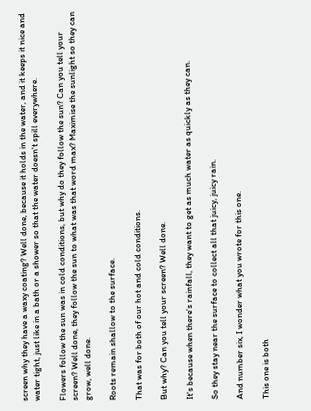screen why they have a waxy coating? Well done, because it holds in the water, and it keeps it nice and water tight, just like in a bath or a shower so that the water doesn't spill everywhere.

Flowers follow the sun was in cold conditions, but why do they follow the sun? Can you tell your screen? Well done, they follow the sun to what was that word max? Maximise the sunlight so they can grow, well done.

Roots remain shallow to the surface.

That was for both of our hot and cold conditions.

But why? Can you tell your screen? Well done.

It's because when there's rainfall, they want to get as much water as quickly as they can.

So they stay near the surface to collect all that juicy, juicy rain.

And number six, I wonder what you wrote for this one.

This one is both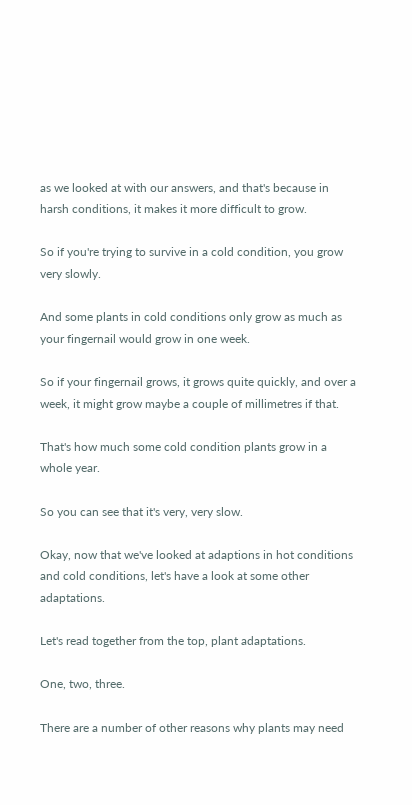as we looked at with our answers, and that's because in harsh conditions, it makes it more difficult to grow.

So if you're trying to survive in a cold condition, you grow very slowly.

And some plants in cold conditions only grow as much as your fingernail would grow in one week.

So if your fingernail grows, it grows quite quickly, and over a week, it might grow maybe a couple of millimetres if that.

That's how much some cold condition plants grow in a whole year.

So you can see that it's very, very slow.

Okay, now that we've looked at adaptions in hot conditions and cold conditions, let's have a look at some other adaptations.

Let's read together from the top, plant adaptations.

One, two, three.

There are a number of other reasons why plants may need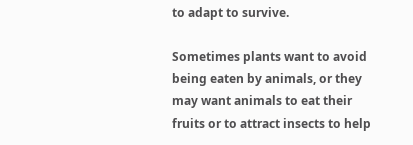to adapt to survive.

Sometimes plants want to avoid being eaten by animals, or they may want animals to eat their fruits or to attract insects to help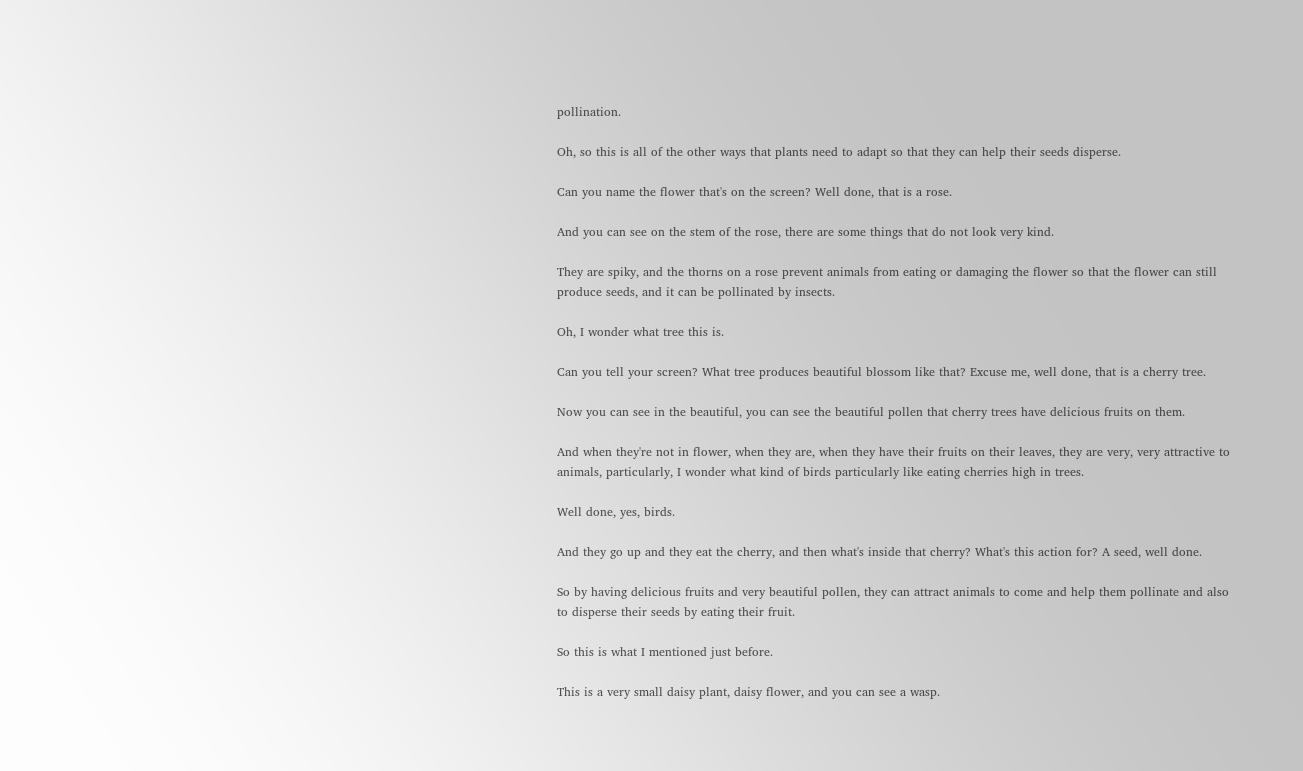pollination.

Oh, so this is all of the other ways that plants need to adapt so that they can help their seeds disperse.

Can you name the flower that's on the screen? Well done, that is a rose.

And you can see on the stem of the rose, there are some things that do not look very kind.

They are spiky, and the thorns on a rose prevent animals from eating or damaging the flower so that the flower can still produce seeds, and it can be pollinated by insects.

Oh, I wonder what tree this is.

Can you tell your screen? What tree produces beautiful blossom like that? Excuse me, well done, that is a cherry tree.

Now you can see in the beautiful, you can see the beautiful pollen that cherry trees have delicious fruits on them.

And when they're not in flower, when they are, when they have their fruits on their leaves, they are very, very attractive to animals, particularly, I wonder what kind of birds particularly like eating cherries high in trees.

Well done, yes, birds.

And they go up and they eat the cherry, and then what's inside that cherry? What's this action for? A seed, well done.

So by having delicious fruits and very beautiful pollen, they can attract animals to come and help them pollinate and also to disperse their seeds by eating their fruit.

So this is what I mentioned just before.

This is a very small daisy plant, daisy flower, and you can see a wasp.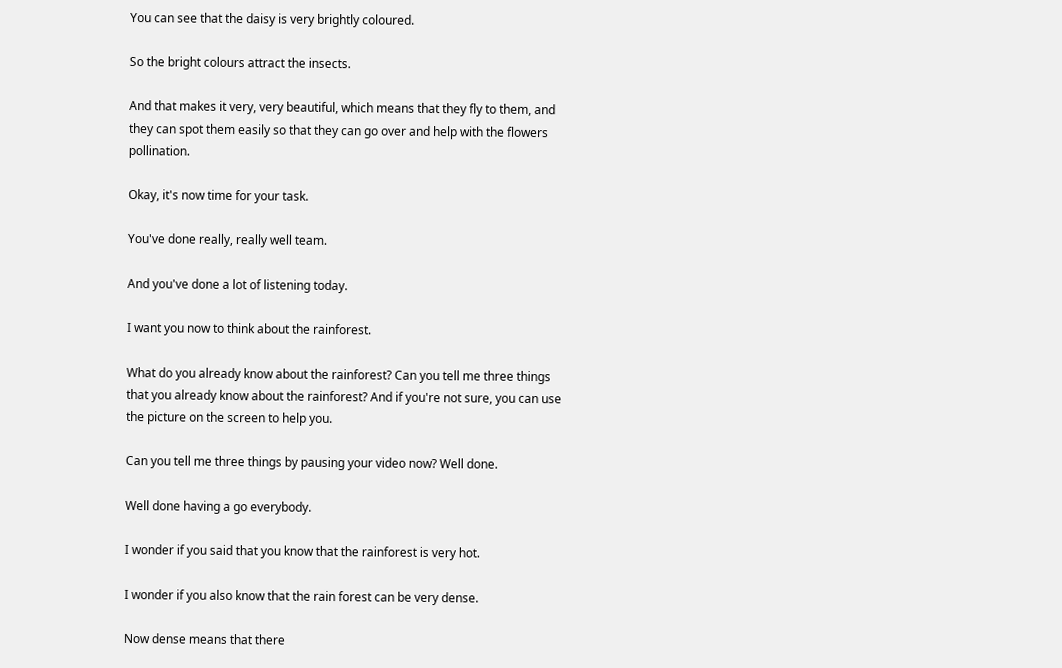You can see that the daisy is very brightly coloured.

So the bright colours attract the insects.

And that makes it very, very beautiful, which means that they fly to them, and they can spot them easily so that they can go over and help with the flowers pollination.

Okay, it's now time for your task.

You've done really, really well team.

And you've done a lot of listening today.

I want you now to think about the rainforest.

What do you already know about the rainforest? Can you tell me three things that you already know about the rainforest? And if you're not sure, you can use the picture on the screen to help you.

Can you tell me three things by pausing your video now? Well done.

Well done having a go everybody.

I wonder if you said that you know that the rainforest is very hot.

I wonder if you also know that the rain forest can be very dense.

Now dense means that there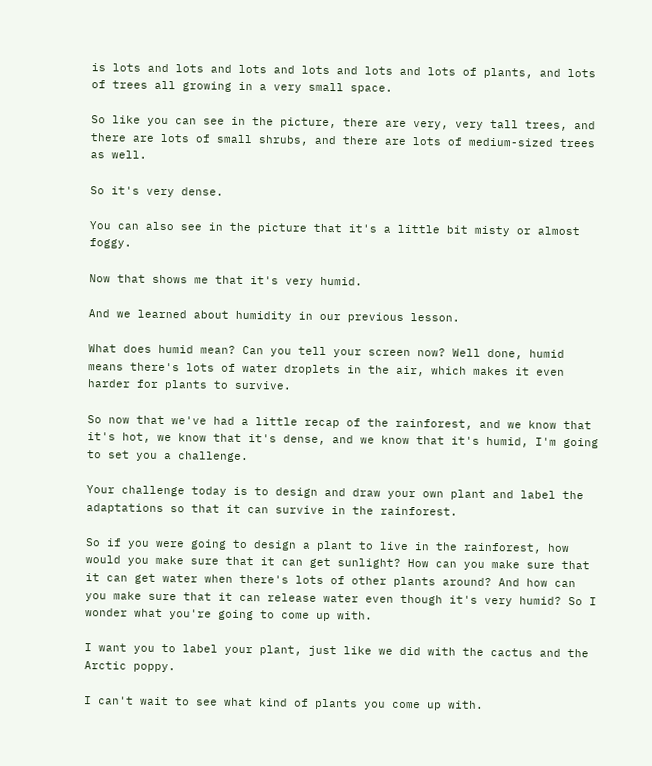is lots and lots and lots and lots and lots and lots of plants, and lots of trees all growing in a very small space.

So like you can see in the picture, there are very, very tall trees, and there are lots of small shrubs, and there are lots of medium-sized trees as well.

So it's very dense.

You can also see in the picture that it's a little bit misty or almost foggy.

Now that shows me that it's very humid.

And we learned about humidity in our previous lesson.

What does humid mean? Can you tell your screen now? Well done, humid means there's lots of water droplets in the air, which makes it even harder for plants to survive.

So now that we've had a little recap of the rainforest, and we know that it's hot, we know that it's dense, and we know that it's humid, I'm going to set you a challenge.

Your challenge today is to design and draw your own plant and label the adaptations so that it can survive in the rainforest.

So if you were going to design a plant to live in the rainforest, how would you make sure that it can get sunlight? How can you make sure that it can get water when there's lots of other plants around? And how can you make sure that it can release water even though it's very humid? So I wonder what you're going to come up with.

I want you to label your plant, just like we did with the cactus and the Arctic poppy.

I can't wait to see what kind of plants you come up with.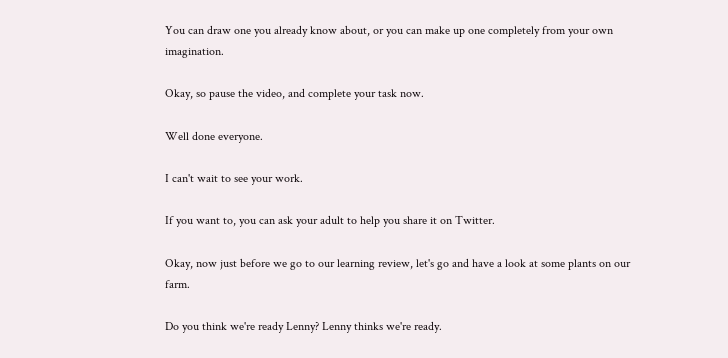You can draw one you already know about, or you can make up one completely from your own imagination.

Okay, so pause the video, and complete your task now.

Well done everyone.

I can't wait to see your work.

If you want to, you can ask your adult to help you share it on Twitter.

Okay, now just before we go to our learning review, let's go and have a look at some plants on our farm.

Do you think we're ready Lenny? Lenny thinks we're ready.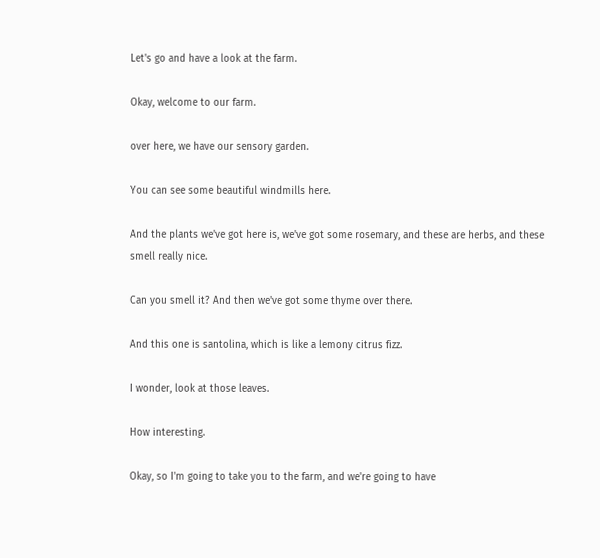Let's go and have a look at the farm.

Okay, welcome to our farm.

over here, we have our sensory garden.

You can see some beautiful windmills here.

And the plants we've got here is, we've got some rosemary, and these are herbs, and these smell really nice.

Can you smell it? And then we've got some thyme over there.

And this one is santolina, which is like a lemony citrus fizz.

I wonder, look at those leaves.

How interesting.

Okay, so I'm going to take you to the farm, and we're going to have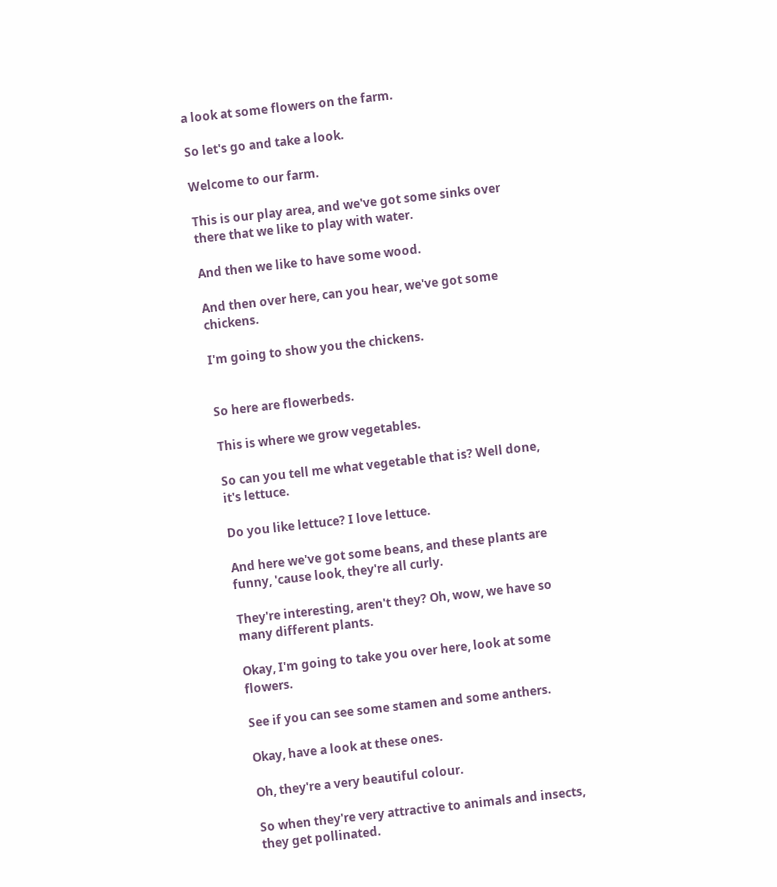a look at some flowers on the farm.

So let's go and take a look.

Welcome to our farm.

This is our play area, and we've got some sinks over there that we like to play with water.

And then we like to have some wood.

And then over here, can you hear, we've got some chickens.

I'm going to show you the chickens.


So here are flowerbeds.

This is where we grow vegetables.

So can you tell me what vegetable that is? Well done, it's lettuce.

Do you like lettuce? I love lettuce.

And here we've got some beans, and these plants are funny, 'cause look, they're all curly.

They're interesting, aren't they? Oh, wow, we have so many different plants.

Okay, I'm going to take you over here, look at some flowers.

See if you can see some stamen and some anthers.

Okay, have a look at these ones.

Oh, they're a very beautiful colour.

So when they're very attractive to animals and insects, they get pollinated.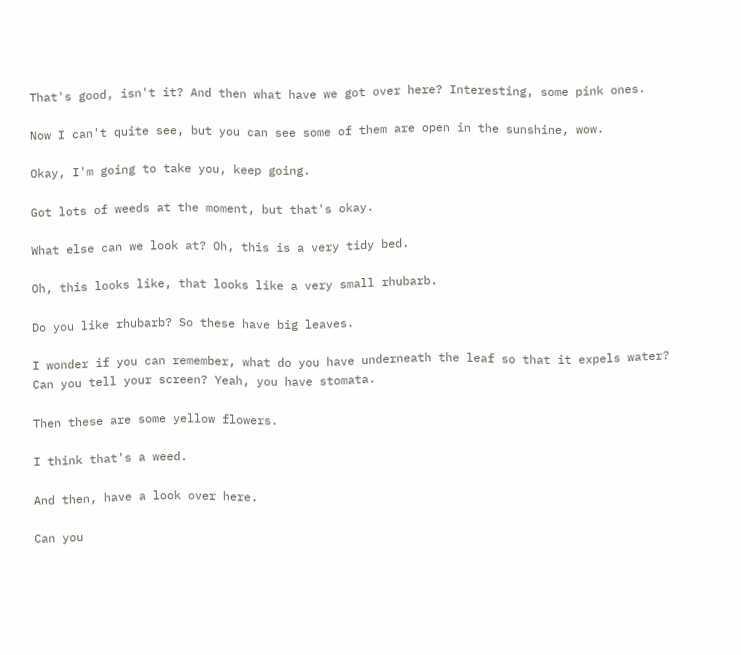That's good, isn't it? And then what have we got over here? Interesting, some pink ones.

Now I can't quite see, but you can see some of them are open in the sunshine, wow.

Okay, I'm going to take you, keep going.

Got lots of weeds at the moment, but that's okay.

What else can we look at? Oh, this is a very tidy bed.

Oh, this looks like, that looks like a very small rhubarb.

Do you like rhubarb? So these have big leaves.

I wonder if you can remember, what do you have underneath the leaf so that it expels water? Can you tell your screen? Yeah, you have stomata.

Then these are some yellow flowers.

I think that's a weed.

And then, have a look over here.

Can you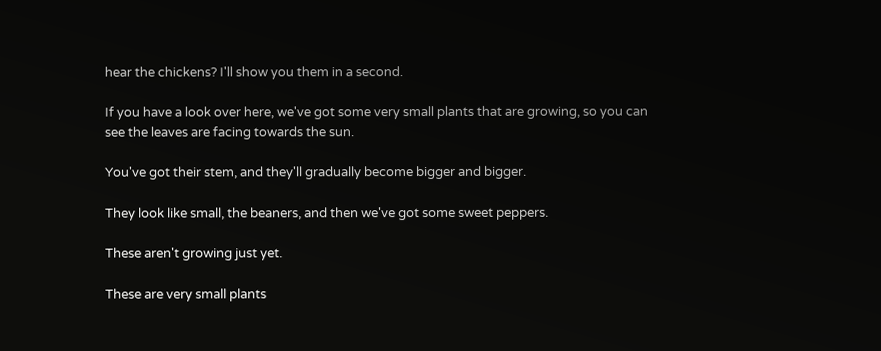hear the chickens? I'll show you them in a second.

If you have a look over here, we've got some very small plants that are growing, so you can see the leaves are facing towards the sun.

You've got their stem, and they'll gradually become bigger and bigger.

They look like small, the beaners, and then we've got some sweet peppers.

These aren't growing just yet.

These are very small plants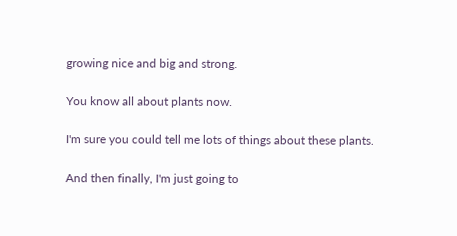growing nice and big and strong.

You know all about plants now.

I'm sure you could tell me lots of things about these plants.

And then finally, I'm just going to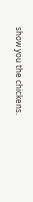show you the chickens.